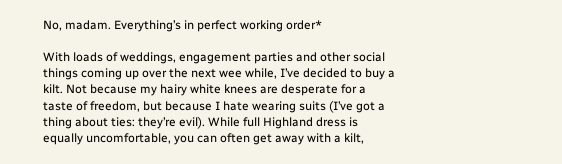No, madam. Everything’s in perfect working order*

With loads of weddings, engagement parties and other social things coming up over the next wee while, I’ve decided to buy a kilt. Not because my hairy white knees are desperate for a taste of freedom, but because I hate wearing suits (I’ve got a thing about ties: they’re evil). While full Highland dress is equally uncomfortable, you can often get away with a kilt,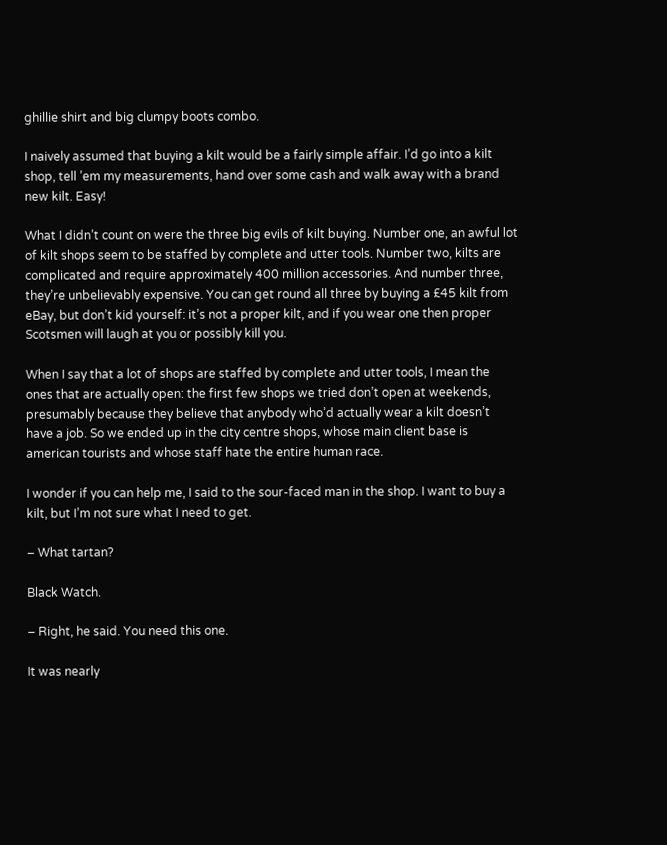ghillie shirt and big clumpy boots combo.

I naively assumed that buying a kilt would be a fairly simple affair. I’d go into a kilt shop, tell ’em my measurements, hand over some cash and walk away with a brand new kilt. Easy!

What I didn’t count on were the three big evils of kilt buying. Number one, an awful lot of kilt shops seem to be staffed by complete and utter tools. Number two, kilts are complicated and require approximately 400 million accessories. And number three, they’re unbelievably expensive. You can get round all three by buying a £45 kilt from eBay, but don’t kid yourself: it’s not a proper kilt, and if you wear one then proper Scotsmen will laugh at you or possibly kill you.

When I say that a lot of shops are staffed by complete and utter tools, I mean the ones that are actually open: the first few shops we tried don’t open at weekends, presumably because they believe that anybody who’d actually wear a kilt doesn’t have a job. So we ended up in the city centre shops, whose main client base is american tourists and whose staff hate the entire human race.

I wonder if you can help me, I said to the sour-faced man in the shop. I want to buy a kilt, but I’m not sure what I need to get.

– What tartan?

Black Watch.

– Right, he said. You need this one.

It was nearly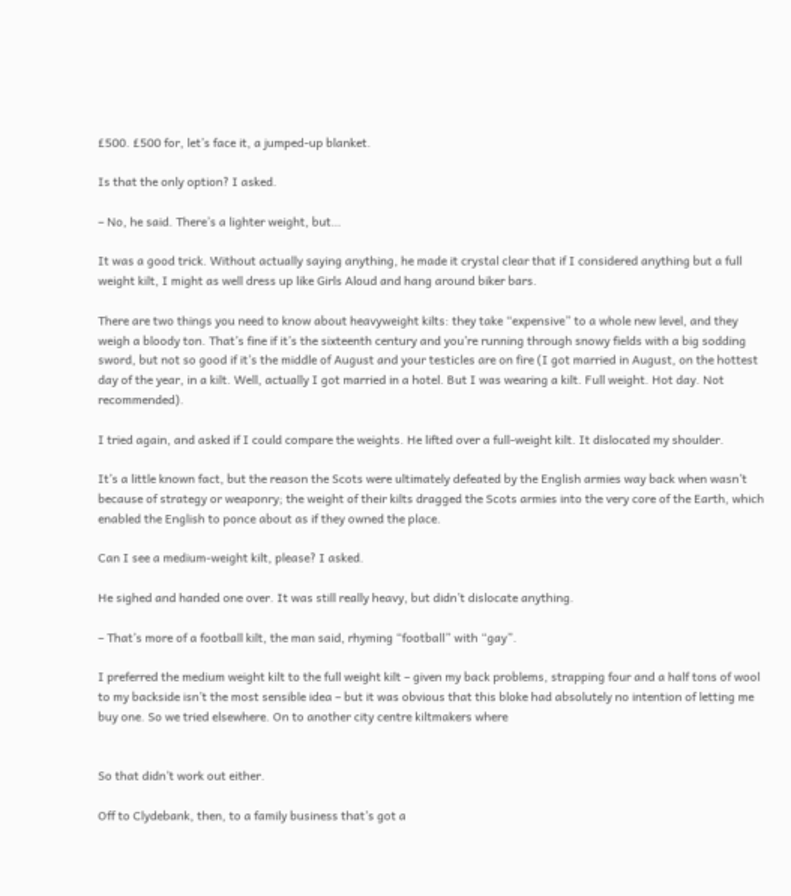£500. £500 for, let’s face it, a jumped-up blanket.

Is that the only option? I asked.

– No, he said. There’s a lighter weight, but…

It was a good trick. Without actually saying anything, he made it crystal clear that if I considered anything but a full weight kilt, I might as well dress up like Girls Aloud and hang around biker bars.

There are two things you need to know about heavyweight kilts: they take “expensive” to a whole new level, and they weigh a bloody ton. That’s fine if it’s the sixteenth century and you’re running through snowy fields with a big sodding sword, but not so good if it’s the middle of August and your testicles are on fire (I got married in August, on the hottest day of the year, in a kilt. Well, actually I got married in a hotel. But I was wearing a kilt. Full weight. Hot day. Not recommended).

I tried again, and asked if I could compare the weights. He lifted over a full-weight kilt. It dislocated my shoulder.

It’s a little known fact, but the reason the Scots were ultimately defeated by the English armies way back when wasn’t because of strategy or weaponry; the weight of their kilts dragged the Scots armies into the very core of the Earth, which enabled the English to ponce about as if they owned the place.

Can I see a medium-weight kilt, please? I asked.

He sighed and handed one over. It was still really heavy, but didn’t dislocate anything.

– That’s more of a football kilt, the man said, rhyming “football” with “gay”.

I preferred the medium weight kilt to the full weight kilt – given my back problems, strapping four and a half tons of wool to my backside isn’t the most sensible idea – but it was obvious that this bloke had absolutely no intention of letting me buy one. So we tried elsewhere. On to another city centre kiltmakers where


So that didn’t work out either.

Off to Clydebank, then, to a family business that’s got a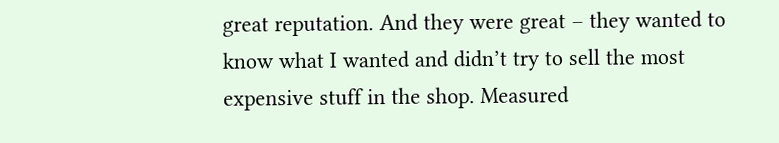great reputation. And they were great – they wanted to know what I wanted and didn’t try to sell the most expensive stuff in the shop. Measured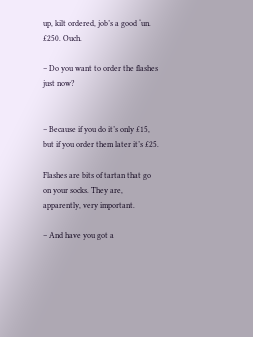up, kilt ordered, job’s a good ‘un. £250. Ouch.

– Do you want to order the flashes just now?


– Because if you do it’s only £15, but if you order them later it’s £25.

Flashes are bits of tartan that go on your socks. They are, apparently, very important.

– And have you got a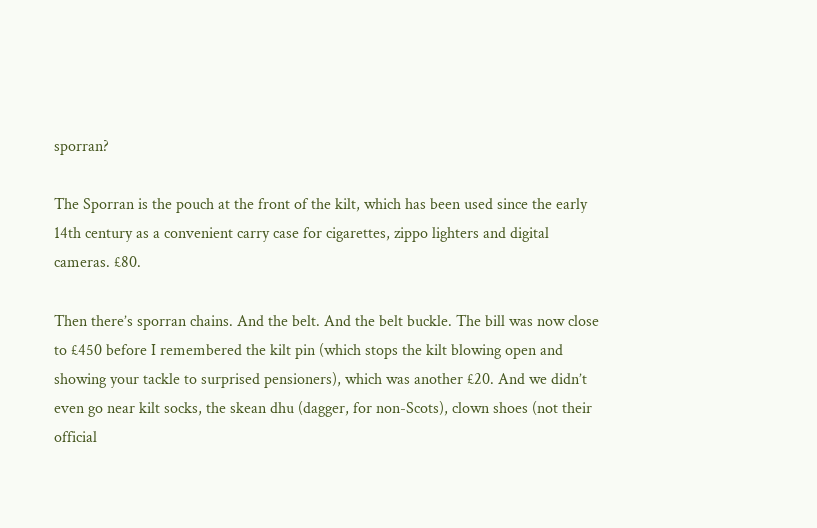sporran?

The Sporran is the pouch at the front of the kilt, which has been used since the early 14th century as a convenient carry case for cigarettes, zippo lighters and digital cameras. £80.

Then there’s sporran chains. And the belt. And the belt buckle. The bill was now close to £450 before I remembered the kilt pin (which stops the kilt blowing open and showing your tackle to surprised pensioners), which was another £20. And we didn’t even go near kilt socks, the skean dhu (dagger, for non-Scots), clown shoes (not their official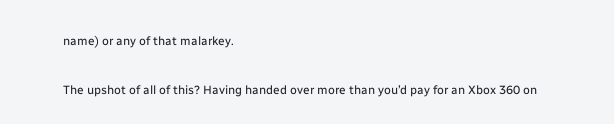name) or any of that malarkey.

The upshot of all of this? Having handed over more than you’d pay for an Xbox 360 on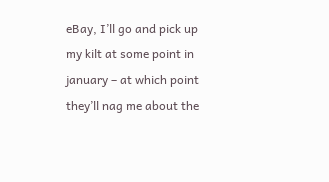eBay, I’ll go and pick up my kilt at some point in january – at which point they’ll nag me about the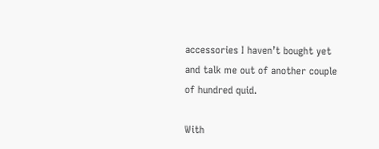accessories I haven’t bought yet and talk me out of another couple of hundred quid.

With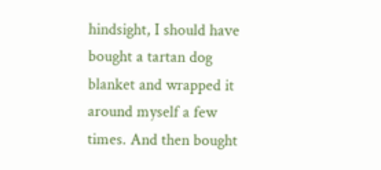hindsight, I should have bought a tartan dog blanket and wrapped it around myself a few times. And then bought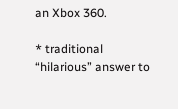an Xbox 360.

* traditional “hilarious” answer to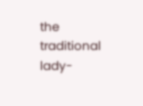the traditional lady-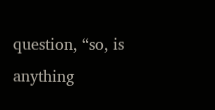question, “so, is anything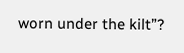worn under the kilt”?